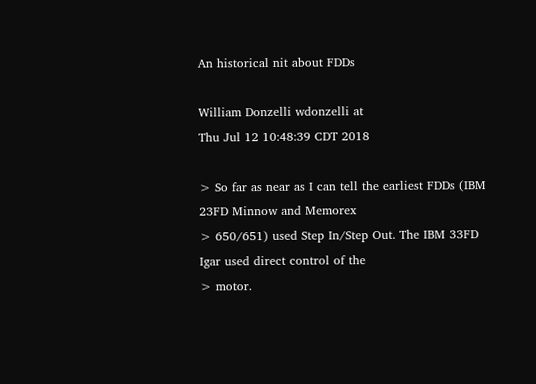An historical nit about FDDs

William Donzelli wdonzelli at
Thu Jul 12 10:48:39 CDT 2018

> So far as near as I can tell the earliest FDDs (IBM 23FD Minnow and Memorex
> 650/651) used Step In/Step Out. The IBM 33FD Igar used direct control of the
> motor.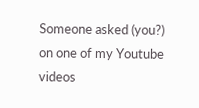Someone asked (you?) on one of my Youtube videos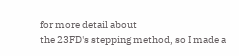for more detail about
the 23FD's stepping method, so I made a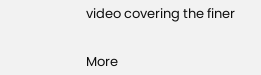video covering the finer


More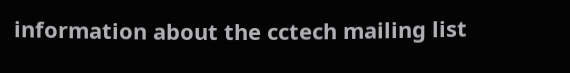information about the cctech mailing list